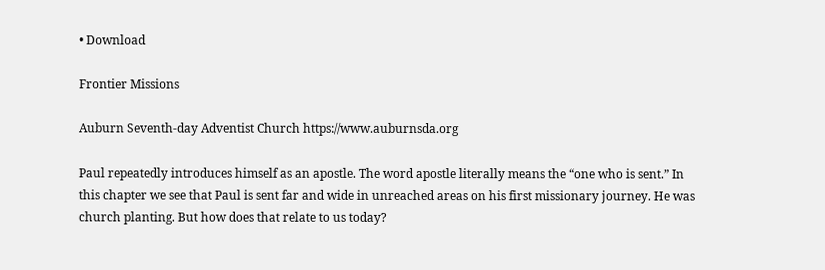• Download

Frontier Missions

Auburn Seventh-day Adventist Church https://www.auburnsda.org

Paul repeatedly introduces himself as an apostle. The word apostle literally means the “one who is sent.” In this chapter we see that Paul is sent far and wide in unreached areas on his first missionary journey. He was church planting. But how does that relate to us today?